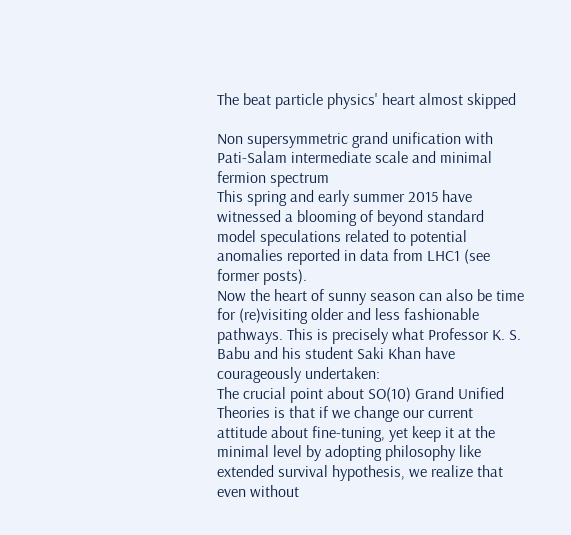The beat particle physics' heart almost skipped

Non supersymmetric grand unification with Pati-Salam intermediate scale and minimal fermion spectrum
This spring and early summer 2015 have witnessed a blooming of beyond standard model speculations related to potential anomalies reported in data from LHC1 (see former posts).
Now the heart of sunny season can also be time for (re)visiting older and less fashionable pathways. This is precisely what Professor K. S. Babu and his student Saki Khan have courageously undertaken:
The crucial point about SO(10) Grand Unified Theories is that if we change our current attitude about fine-tuning, yet keep it at the minimal level by adopting philosophy like extended survival hypothesis, we realize that even without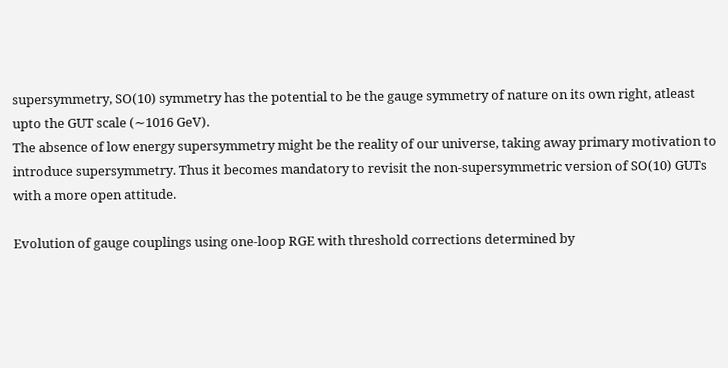supersymmetry, SO(10) symmetry has the potential to be the gauge symmetry of nature on its own right, atleast upto the GUT scale (∼1016 GeV).
The absence of low energy supersymmetry might be the reality of our universe, taking away primary motivation to introduce supersymmetry. Thus it becomes mandatory to revisit the non-supersymmetric version of SO(10) GUTs with a more open attitude.

Evolution of gauge couplings using one-loop RGE with threshold corrections determined by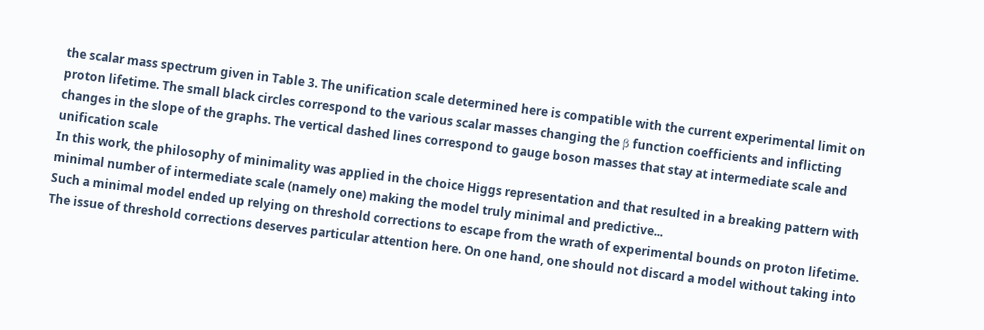the scalar mass spectrum given in Table 3. The unification scale determined here is compatible with the current experimental limit on proton lifetime. The small black circles correspond to the various scalar masses changing the β function coefficients and inflicting changes in the slope of the graphs. The vertical dashed lines correspond to gauge boson masses that stay at intermediate scale and unification scale
In this work, the philosophy of minimality was applied in the choice Higgs representation and that resulted in a breaking pattern with minimal number of intermediate scale (namely one) making the model truly minimal and predictive...
Such a minimal model ended up relying on threshold corrections to escape from the wrath of experimental bounds on proton lifetime. The issue of threshold corrections deserves particular attention here. On one hand, one should not discard a model without taking into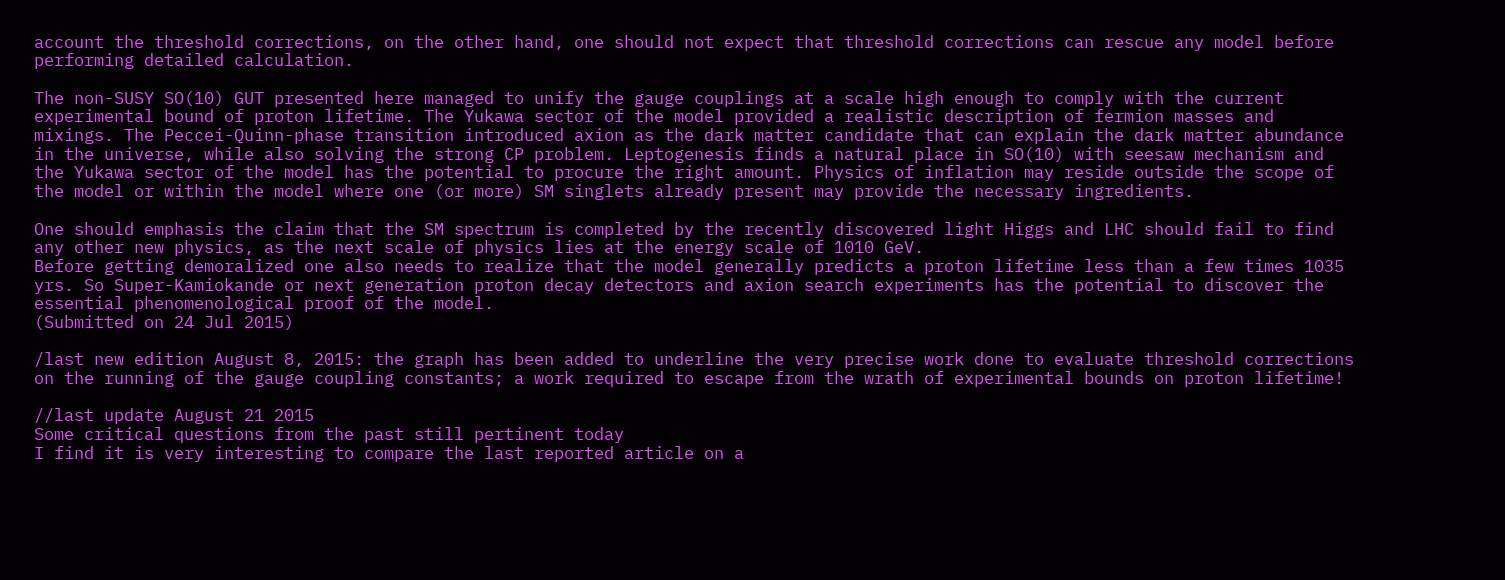account the threshold corrections, on the other hand, one should not expect that threshold corrections can rescue any model before performing detailed calculation.

The non-SUSY SO(10) GUT presented here managed to unify the gauge couplings at a scale high enough to comply with the current experimental bound of proton lifetime. The Yukawa sector of the model provided a realistic description of fermion masses and mixings. The Peccei-Quinn-phase transition introduced axion as the dark matter candidate that can explain the dark matter abundance in the universe, while also solving the strong CP problem. Leptogenesis finds a natural place in SO(10) with seesaw mechanism and the Yukawa sector of the model has the potential to procure the right amount. Physics of inflation may reside outside the scope of the model or within the model where one (or more) SM singlets already present may provide the necessary ingredients.

One should emphasis the claim that the SM spectrum is completed by the recently discovered light Higgs and LHC should fail to find any other new physics, as the next scale of physics lies at the energy scale of 1010 GeV.
Before getting demoralized one also needs to realize that the model generally predicts a proton lifetime less than a few times 1035 yrs. So Super-Kamiokande or next generation proton decay detectors and axion search experiments has the potential to discover the essential phenomenological proof of the model.
(Submitted on 24 Jul 2015)

/last new edition August 8, 2015: the graph has been added to underline the very precise work done to evaluate threshold corrections on the running of the gauge coupling constants; a work required to escape from the wrath of experimental bounds on proton lifetime!

//last update August 21 2015
Some critical questions from the past still pertinent today
I find it is very interesting to compare the last reported article on a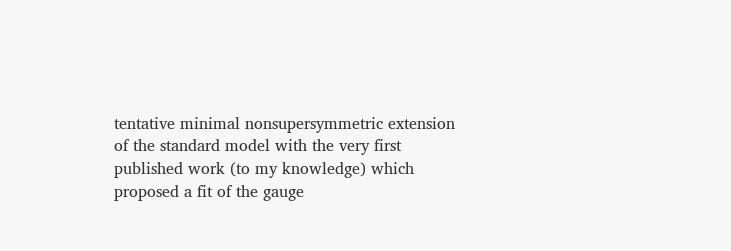tentative minimal nonsupersymmetric extension of the standard model with the very first published work (to my knowledge) which proposed a fit of the gauge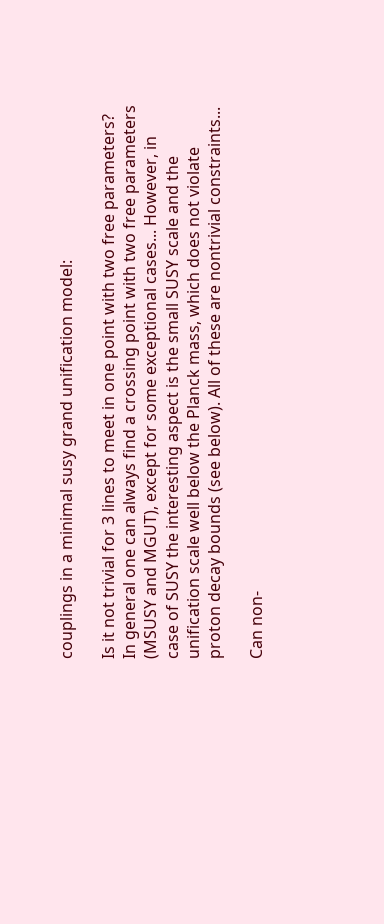couplings in a minimal susy grand unification model:

Is it not trivial for 3 lines to meet in one point with two free parameters?
In general one can always find a crossing point with two free parameters (MSUSY and MGUT), except for some exceptional cases... However, in case of SUSY the interesting aspect is the small SUSY scale and the unification scale well below the Planck mass, which does not violate proton decay bounds (see below). All of these are nontrivial constraints...

Can non-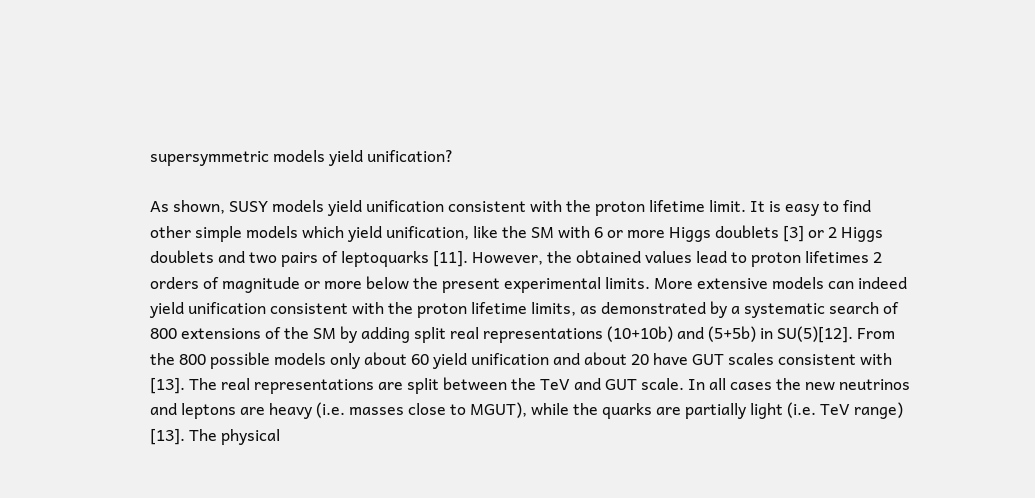supersymmetric models yield unification?

As shown, SUSY models yield unification consistent with the proton lifetime limit. It is easy to find other simple models which yield unification, like the SM with 6 or more Higgs doublets [3] or 2 Higgs doublets and two pairs of leptoquarks [11]. However, the obtained values lead to proton lifetimes 2 orders of magnitude or more below the present experimental limits. More extensive models can indeed yield unification consistent with the proton lifetime limits, as demonstrated by a systematic search of 800 extensions of the SM by adding split real representations (10+10b) and (5+5b) in SU(5)[12]. From the 800 possible models only about 60 yield unification and about 20 have GUT scales consistent with [13]. The real representations are split between the TeV and GUT scale. In all cases the new neutrinos and leptons are heavy (i.e. masses close to MGUT), while the quarks are partially light (i.e. TeV range) [13]. The physical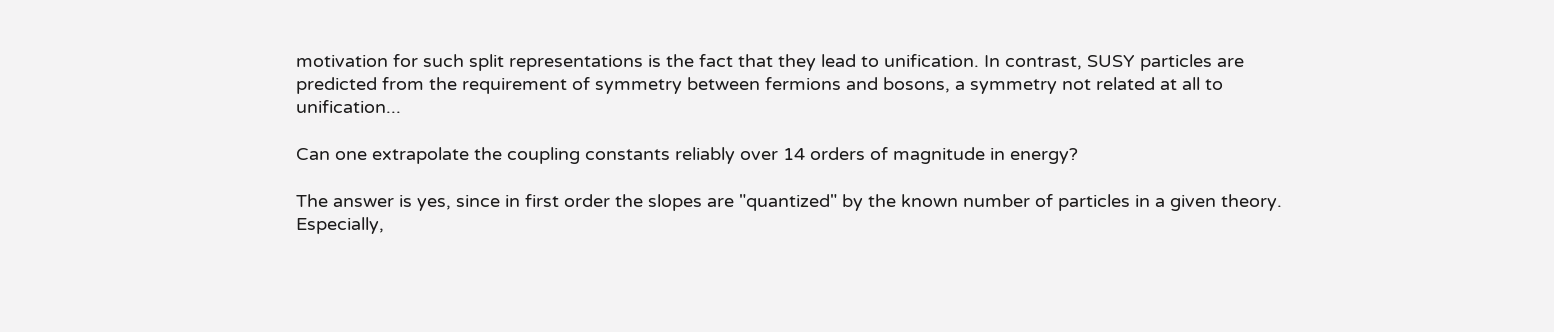motivation for such split representations is the fact that they lead to unification. In contrast, SUSY particles are predicted from the requirement of symmetry between fermions and bosons, a symmetry not related at all to unification...

Can one extrapolate the coupling constants reliably over 14 orders of magnitude in energy?

The answer is yes, since in first order the slopes are "quantized" by the known number of particles in a given theory. Especially,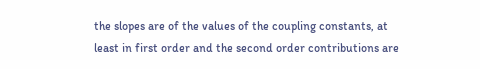the slopes are of the values of the coupling constants, at least in first order and the second order contributions are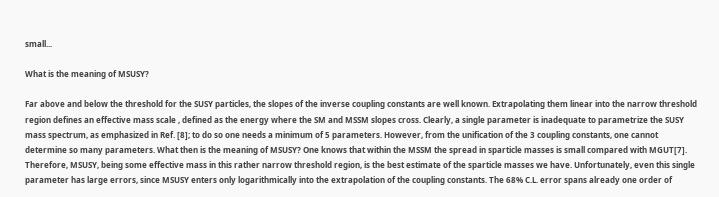small...

What is the meaning of MSUSY?

Far above and below the threshold for the SUSY particles, the slopes of the inverse coupling constants are well known. Extrapolating them linear into the narrow threshold region defines an effective mass scale , defined as the energy where the SM and MSSM slopes cross. Clearly, a single parameter is inadequate to parametrize the SUSY mass spectrum, as emphasized in Ref. [8]; to do so one needs a minimum of 5 parameters. However, from the unification of the 3 coupling constants, one cannot determine so many parameters. What then is the meaning of MSUSY? One knows that within the MSSM the spread in sparticle masses is small compared with MGUT[7]. Therefore, MSUSY, being some effective mass in this rather narrow threshold region, is the best estimate of the sparticle masses we have. Unfortunately, even this single parameter has large errors, since MSUSY enters only logarithmically into the extrapolation of the coupling constants. The 68% C.L. error spans already one order of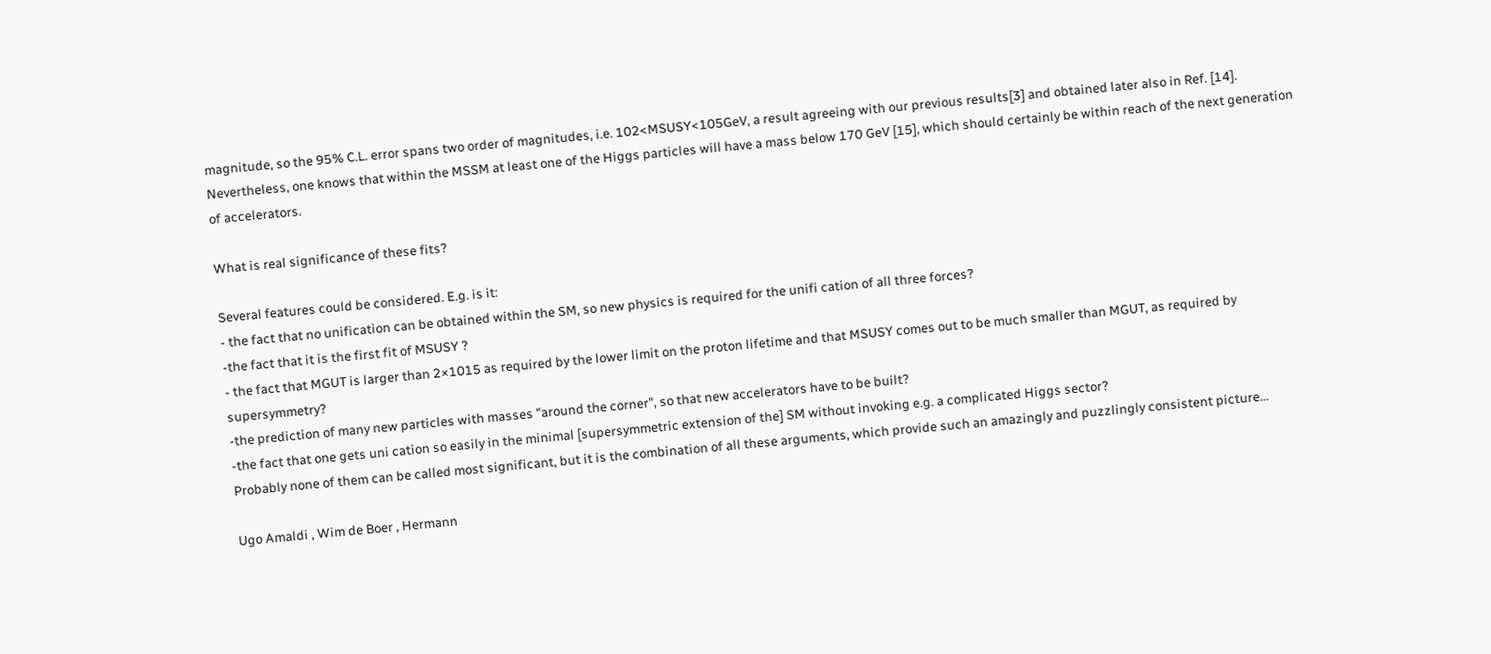magnitude, so the 95% C.L. error spans two order of magnitudes, i.e. 102<MSUSY<105GeV, a result agreeing with our previous results[3] and obtained later also in Ref. [14]. Nevertheless, one knows that within the MSSM at least one of the Higgs particles will have a mass below 170 GeV [15], which should certainly be within reach of the next generation of accelerators.

What is real significance of these fits?

Several features could be considered. E.g. is it:
- the fact that no unification can be obtained within the SM, so new physics is required for the unifi cation of all three forces?
-the fact that it is the first fit of MSUSY ?
- the fact that MGUT is larger than 2×1015 as required by the lower limit on the proton lifetime and that MSUSY comes out to be much smaller than MGUT, as required by supersymmetry?
-the prediction of many new particles with masses "around the corner", so that new accelerators have to be built?
-the fact that one gets uni cation so easily in the minimal [supersymmetric extension of the] SM without invoking e.g. a complicated Higgs sector?
Probably none of them can be called most significant, but it is the combination of all these arguments, which provide such an amazingly and puzzlingly consistent picture...

Ugo Amaldi , Wim de Boer , Hermann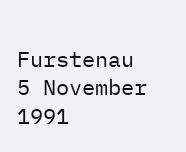Furstenau
5 November 1991